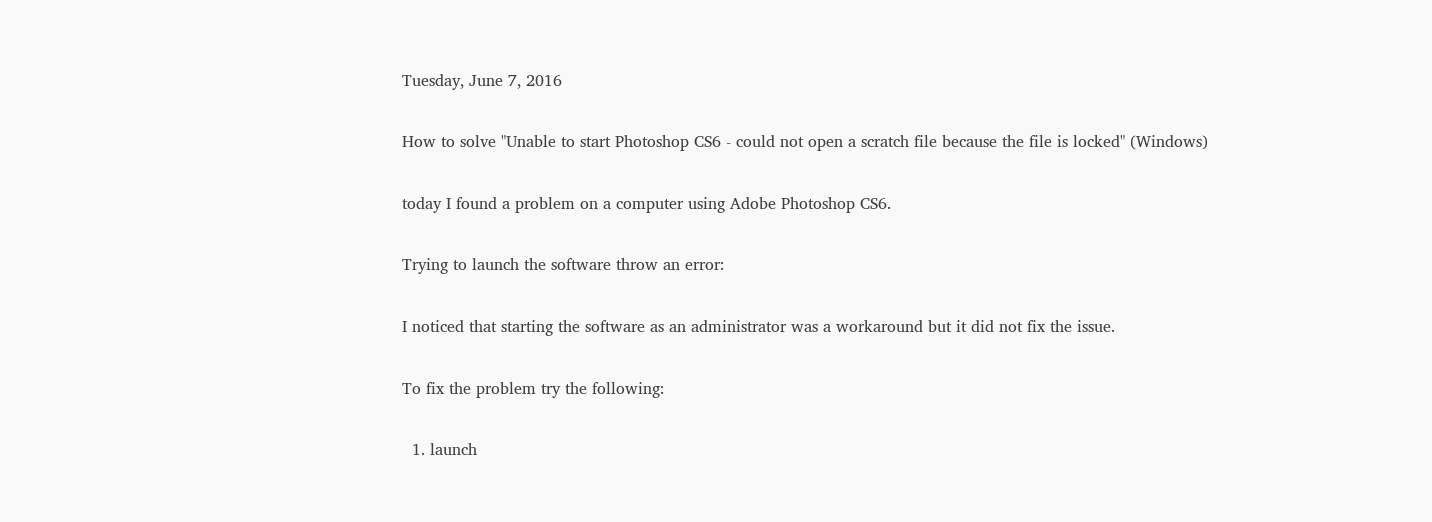Tuesday, June 7, 2016

How to solve "Unable to start Photoshop CS6 - could not open a scratch file because the file is locked" (Windows)

today I found a problem on a computer using Adobe Photoshop CS6.

Trying to launch the software throw an error:

I noticed that starting the software as an administrator was a workaround but it did not fix the issue.

To fix the problem try the following:

  1. launch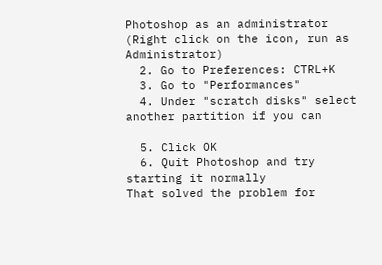Photoshop as an administrator (Right click on the icon, run as Administrator)
  2. Go to Preferences: CTRL+K
  3. Go to "Performances"
  4. Under "scratch disks" select another partition if you can

  5. Click OK
  6. Quit Photoshop and try starting it normally
That solved the problem for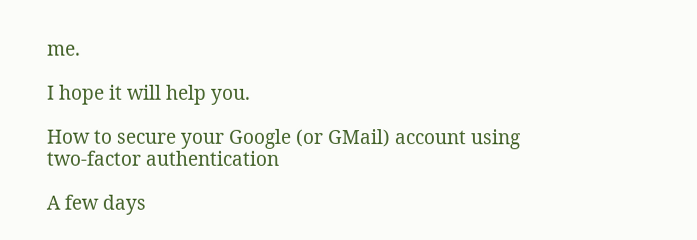me.

I hope it will help you.

How to secure your Google (or GMail) account using two-factor authentication

A few days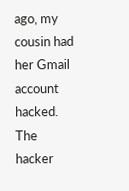ago, my cousin had her Gmail account hacked. The hacker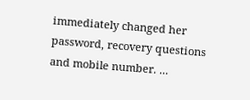immediately changed her password, recovery questions and mobile number. ...